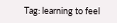Tag: learning to feel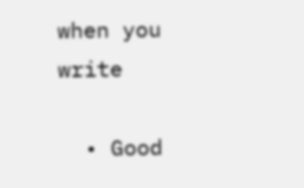when you write

  • Good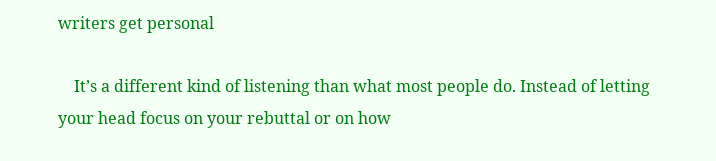writers get personal

    It’s a different kind of listening than what most people do. Instead of letting your head focus on your rebuttal or on how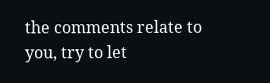the comments relate to you, try to let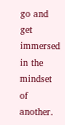go and get immersed in the mindset of another.